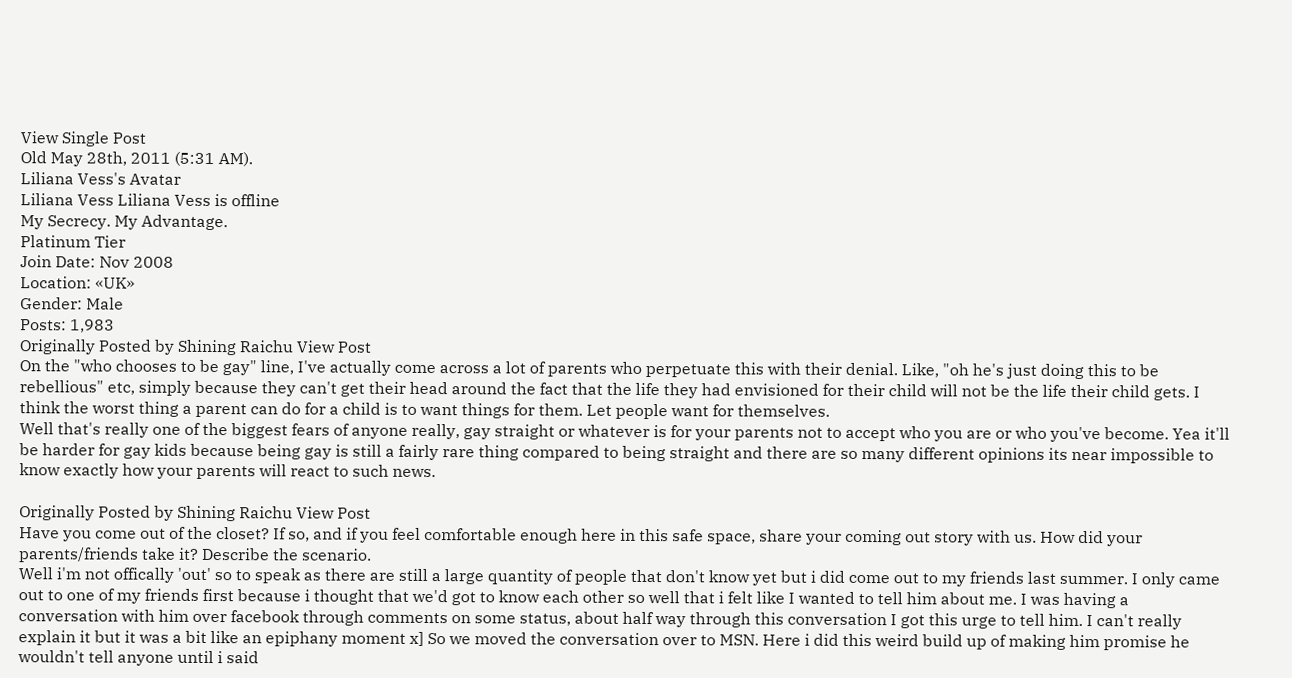View Single Post
Old May 28th, 2011 (5:31 AM).
Liliana Vess's Avatar
Liliana Vess Liliana Vess is offline
My Secrecy. My Advantage.
Platinum Tier
Join Date: Nov 2008
Location: «UK»
Gender: Male
Posts: 1,983
Originally Posted by Shining Raichu View Post
On the "who chooses to be gay" line, I've actually come across a lot of parents who perpetuate this with their denial. Like, "oh he's just doing this to be rebellious" etc, simply because they can't get their head around the fact that the life they had envisioned for their child will not be the life their child gets. I think the worst thing a parent can do for a child is to want things for them. Let people want for themselves.
Well that's really one of the biggest fears of anyone really, gay straight or whatever is for your parents not to accept who you are or who you've become. Yea it'll be harder for gay kids because being gay is still a fairly rare thing compared to being straight and there are so many different opinions its near impossible to know exactly how your parents will react to such news.

Originally Posted by Shining Raichu View Post
Have you come out of the closet? If so, and if you feel comfortable enough here in this safe space, share your coming out story with us. How did your parents/friends take it? Describe the scenario.
Well i'm not offically 'out' so to speak as there are still a large quantity of people that don't know yet but i did come out to my friends last summer. I only came out to one of my friends first because i thought that we'd got to know each other so well that i felt like I wanted to tell him about me. I was having a conversation with him over facebook through comments on some status, about half way through this conversation I got this urge to tell him. I can't really explain it but it was a bit like an epiphany moment x] So we moved the conversation over to MSN. Here i did this weird build up of making him promise he wouldn't tell anyone until i said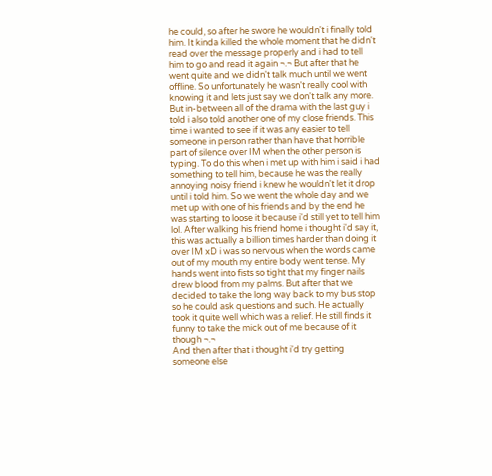he could, so after he swore he wouldn't i finally told him. It kinda killed the whole moment that he didn't read over the message properly and i had to tell him to go and read it again ¬.¬ But after that he went quite and we didn't talk much until we went offline. So unfortunately he wasn't really cool with knowing it and lets just say we don't talk any more.
But in-between all of the drama with the last guy i told i also told another one of my close friends. This time i wanted to see if it was any easier to tell someone in person rather than have that horrible part of silence over IM when the other person is typing. To do this when i met up with him i said i had something to tell him, because he was the really annoying noisy friend i knew he wouldn't let it drop until i told him. So we went the whole day and we met up with one of his friends and by the end he was starting to loose it because i'd still yet to tell him lol. After walking his friend home i thought i'd say it, this was actually a billion times harder than doing it over IM xD i was so nervous when the words came out of my mouth my entire body went tense. My hands went into fists so tight that my finger nails drew blood from my palms. But after that we decided to take the long way back to my bus stop so he could ask questions and such. He actually took it quite well which was a relief. He still finds it funny to take the mick out of me because of it though ¬.¬
And then after that i thought i'd try getting someone else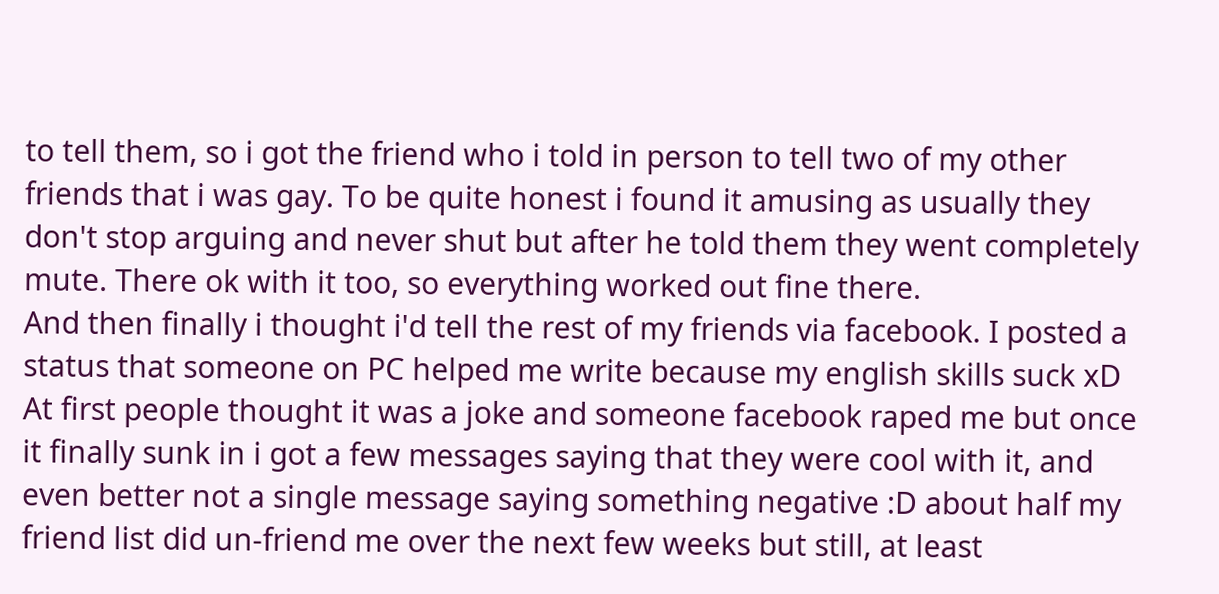to tell them, so i got the friend who i told in person to tell two of my other friends that i was gay. To be quite honest i found it amusing as usually they don't stop arguing and never shut but after he told them they went completely mute. There ok with it too, so everything worked out fine there.
And then finally i thought i'd tell the rest of my friends via facebook. I posted a status that someone on PC helped me write because my english skills suck xD At first people thought it was a joke and someone facebook raped me but once it finally sunk in i got a few messages saying that they were cool with it, and even better not a single message saying something negative :D about half my friend list did un-friend me over the next few weeks but still, at least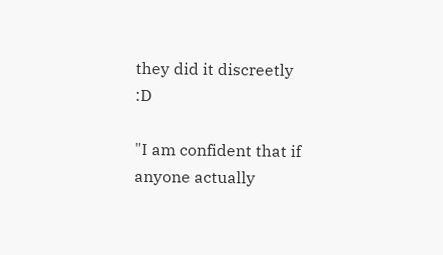they did it discreetly :D

"I am confident that if anyone actually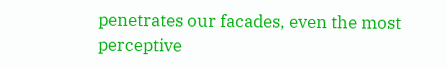penetrates our facades, even the most perceptive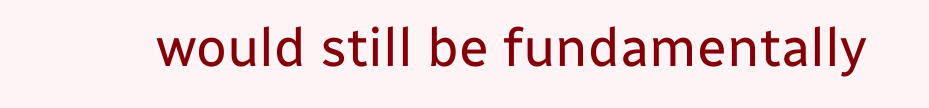would still be fundamentally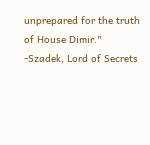unprepared for the truth of House Dimir."
-Szadek, Lord of Secrets